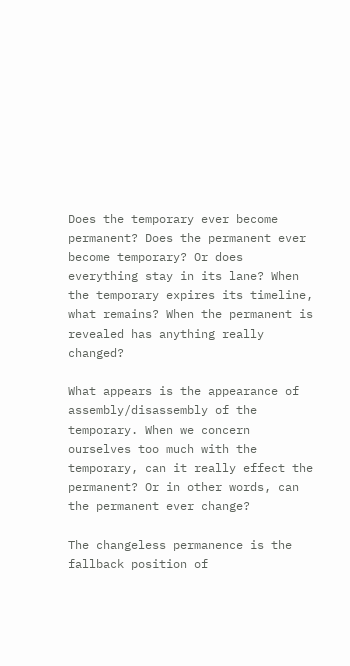Does the temporary ever become permanent? Does the permanent ever become temporary? Or does everything stay in its lane? When the temporary expires its timeline, what remains? When the permanent is revealed has anything really changed?

What appears is the appearance of assembly/disassembly of the temporary. When we concern ourselves too much with the temporary, can it really effect the permanent? Or in other words, can the permanent ever change?

The changeless permanence is the fallback position of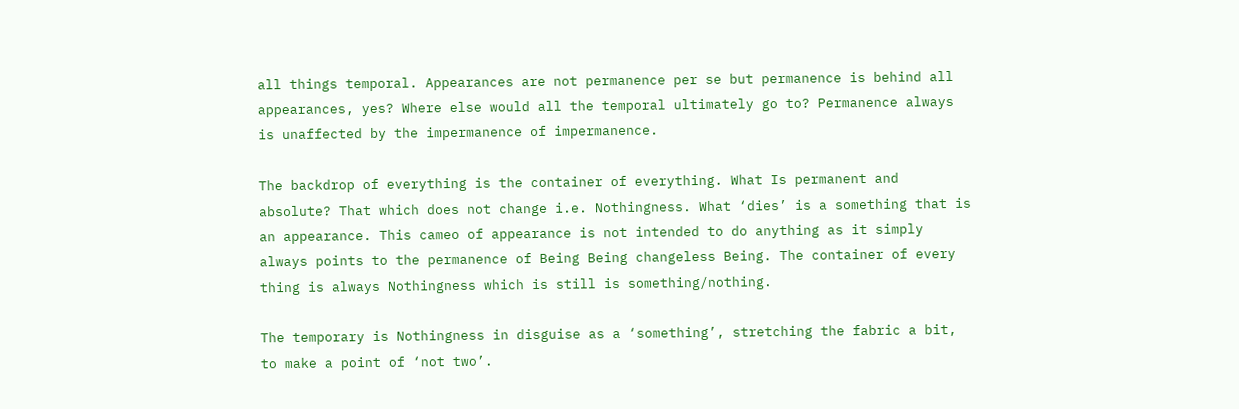all things temporal. Appearances are not permanence per se but permanence is behind all appearances, yes? Where else would all the temporal ultimately go to? Permanence always is unaffected by the impermanence of impermanence.

The backdrop of everything is the container of everything. What Is permanent and absolute? That which does not change i.e. Nothingness. What ‘dies’ is a something that is an appearance. This cameo of appearance is not intended to do anything as it simply always points to the permanence of Being Being changeless Being. The container of every thing is always Nothingness which is still is something/nothing.

The temporary is Nothingness in disguise as a ‘something’, stretching the fabric a bit, to make a point of ‘not two’.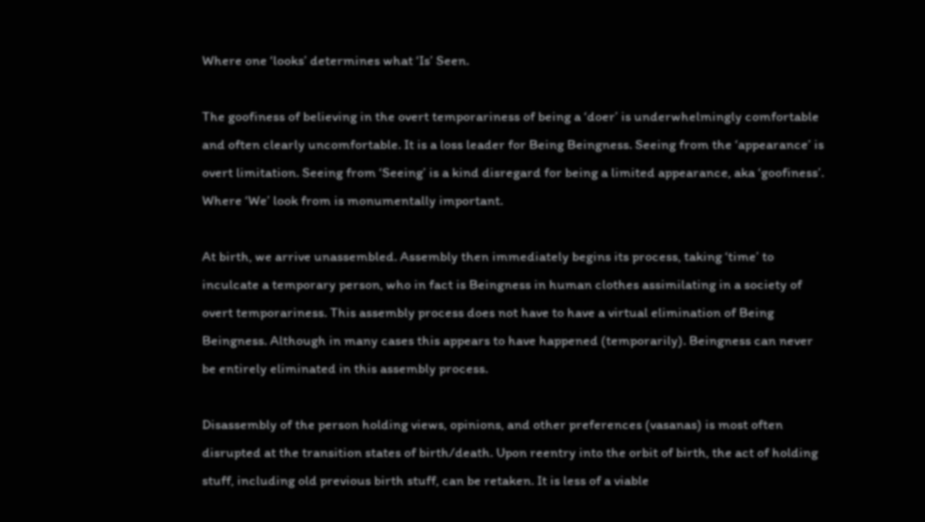Where one ‘looks’ determines what ‘Is’ Seen.

The goofiness of believing in the overt temporariness of being a ‘doer’ is underwhelmingly comfortable and often clearly uncomfortable. It is a loss leader for Being Beingness. Seeing from the ‘appearance’ is overt limitation. Seeing from ‘Seeing’ is a kind disregard for being a limited appearance, aka ‘goofiness’. Where ‘We’ look from is monumentally important.

At birth, we arrive unassembled. Assembly then immediately begins its process, taking ‘time’ to inculcate a temporary person, who in fact is Beingness in human clothes assimilating in a society of overt temporariness. This assembly process does not have to have a virtual elimination of Being Beingness. Although in many cases this appears to have happened (temporarily). Beingness can never be entirely eliminated in this assembly process.

Disassembly of the person holding views, opinions, and other preferences (vasanas) is most often disrupted at the transition states of birth/death. Upon reentry into the orbit of birth, the act of holding stuff, including old previous birth stuff, can be retaken. It is less of a viable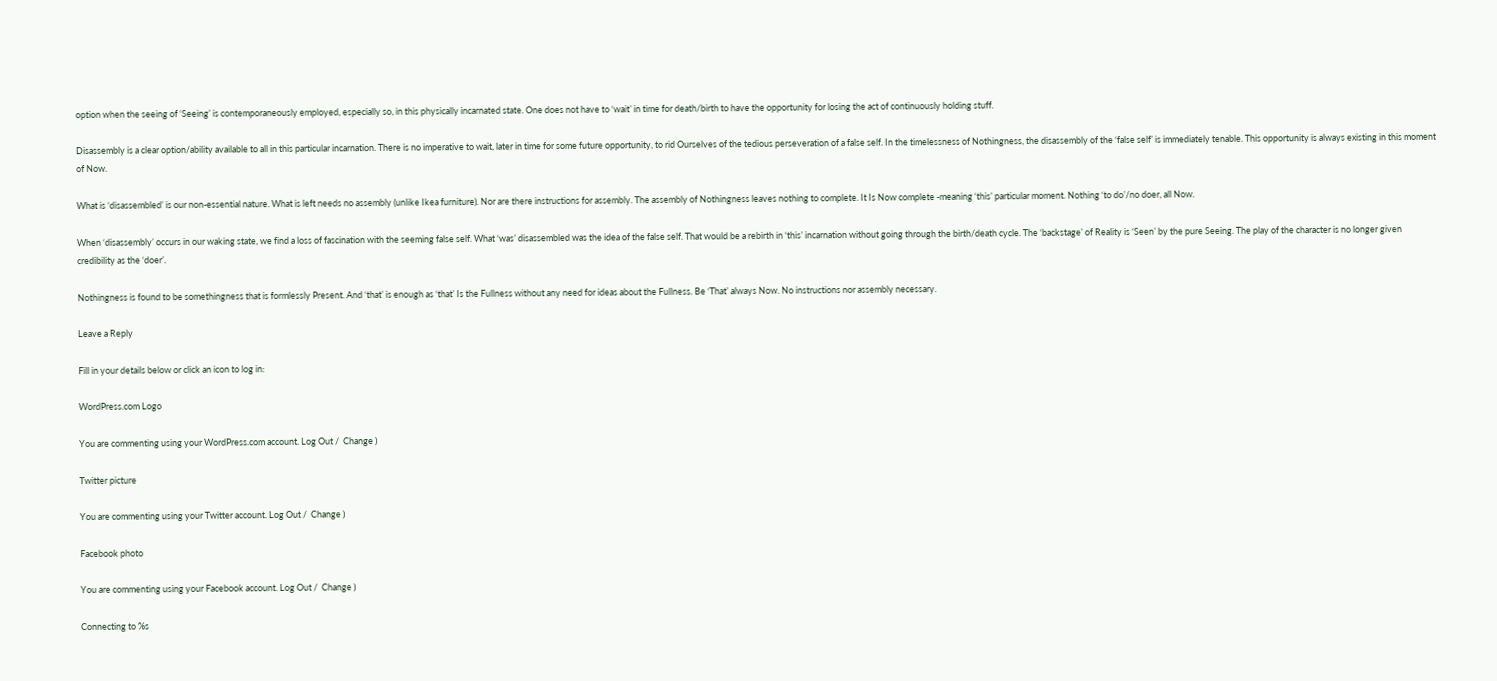option when the seeing of ‘Seeing’ is contemporaneously employed, especially so, in this physically incarnated state. One does not have to ‘wait’ in time for death/birth to have the opportunity for losing the act of continuously holding stuff.

Disassembly is a clear option/ability available to all in this particular incarnation. There is no imperative to wait, later in time for some future opportunity, to rid Ourselves of the tedious perseveration of a false self. In the timelessness of Nothingness, the disassembly of the ‘false self’ is immediately tenable. This opportunity is always existing in this moment of Now.

What is ‘disassembled’ is our non-essential nature. What is left needs no assembly (unlike Ikea furniture). Nor are there instructions for assembly. The assembly of Nothingness leaves nothing to complete. It Is Now complete -meaning ‘this’ particular moment. Nothing ‘to do’/no doer, all Now.

When ‘disassembly’ occurs in our waking state, we find a loss of fascination with the seeming false self. What ‘was’ disassembled was the idea of the false self. That would be a rebirth in ‘this’ incarnation without going through the birth/death cycle. The ‘backstage’ of Reality is ‘Seen’ by the pure Seeing. The play of the character is no longer given credibility as the ‘doer’.

Nothingness is found to be somethingness that is formlessly Present. And ‘that’ is enough as ‘that’ Is the Fullness without any need for ideas about the Fullness. Be ‘That’ always Now. No instructions nor assembly necessary.

Leave a Reply

Fill in your details below or click an icon to log in:

WordPress.com Logo

You are commenting using your WordPress.com account. Log Out /  Change )

Twitter picture

You are commenting using your Twitter account. Log Out /  Change )

Facebook photo

You are commenting using your Facebook account. Log Out /  Change )

Connecting to %s